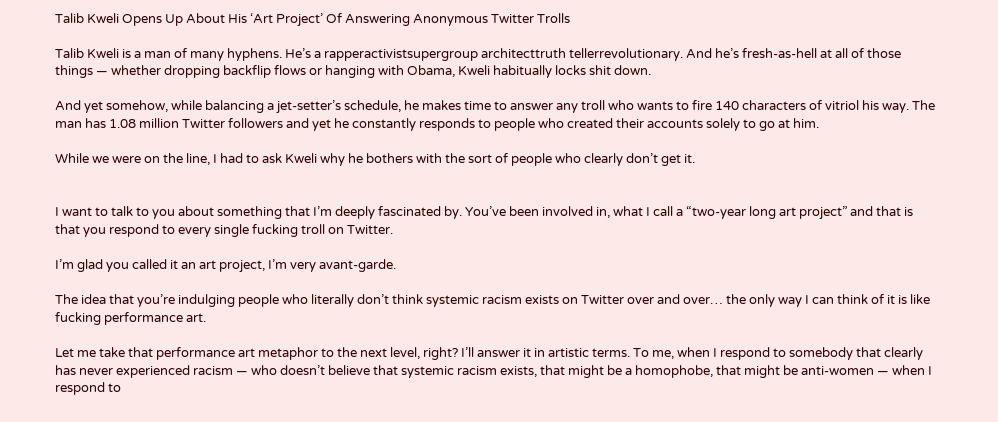Talib Kweli Opens Up About His ‘Art Project’ Of Answering Anonymous Twitter Trolls

Talib Kweli is a man of many hyphens. He’s a rapperactivistsupergroup architecttruth tellerrevolutionary. And he’s fresh-as-hell at all of those things — whether dropping backflip flows or hanging with Obama, Kweli habitually locks shit down.

And yet somehow, while balancing a jet-setter’s schedule, he makes time to answer any troll who wants to fire 140 characters of vitriol his way. The man has 1.08 million Twitter followers and yet he constantly responds to people who created their accounts solely to go at him.

While we were on the line, I had to ask Kweli why he bothers with the sort of people who clearly don’t get it.


I want to talk to you about something that I’m deeply fascinated by. You’ve been involved in, what I call a “two-year long art project” and that is that you respond to every single fucking troll on Twitter.

I’m glad you called it an art project, I’m very avant-garde.

The idea that you’re indulging people who literally don’t think systemic racism exists on Twitter over and over… the only way I can think of it is like fucking performance art.

Let me take that performance art metaphor to the next level, right? I’ll answer it in artistic terms. To me, when I respond to somebody that clearly has never experienced racism — who doesn’t believe that systemic racism exists, that might be a homophobe, that might be anti-women — when I respond to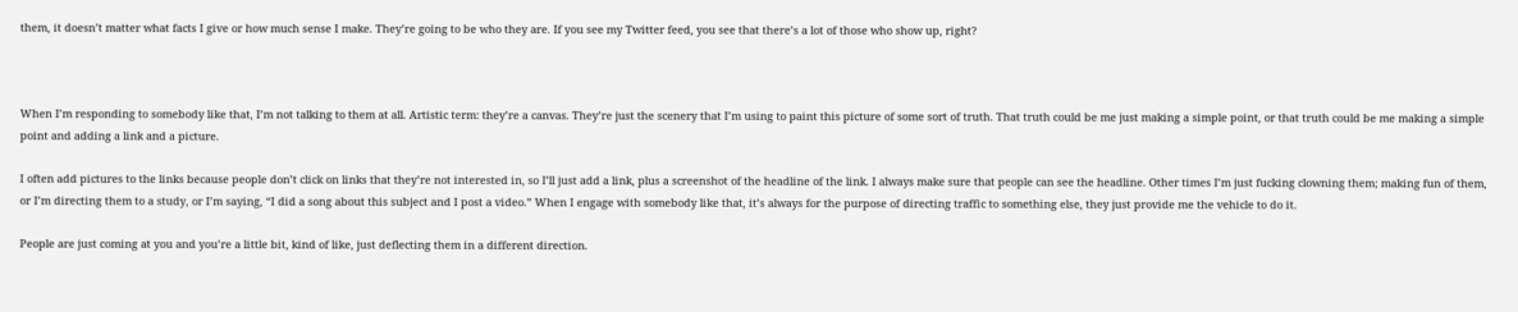them, it doesn’t matter what facts I give or how much sense I make. They’re going to be who they are. If you see my Twitter feed, you see that there’s a lot of those who show up, right?



When I’m responding to somebody like that, I’m not talking to them at all. Artistic term: they’re a canvas. They’re just the scenery that I’m using to paint this picture of some sort of truth. That truth could be me just making a simple point, or that truth could be me making a simple point and adding a link and a picture.

I often add pictures to the links because people don’t click on links that they’re not interested in, so I’ll just add a link, plus a screenshot of the headline of the link. I always make sure that people can see the headline. Other times I’m just fucking clowning them; making fun of them, or I’m directing them to a study, or I’m saying, “I did a song about this subject and I post a video.” When I engage with somebody like that, it’s always for the purpose of directing traffic to something else, they just provide me the vehicle to do it.

People are just coming at you and you’re a little bit, kind of like, just deflecting them in a different direction.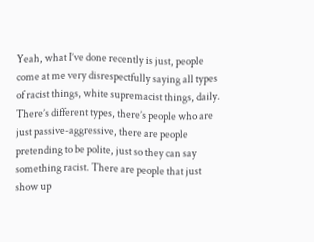Yeah, what I’ve done recently is just, people come at me very disrespectfully saying all types of racist things, white supremacist things, daily. There’s different types, there’s people who are just passive-aggressive, there are people pretending to be polite, just so they can say something racist. There are people that just show up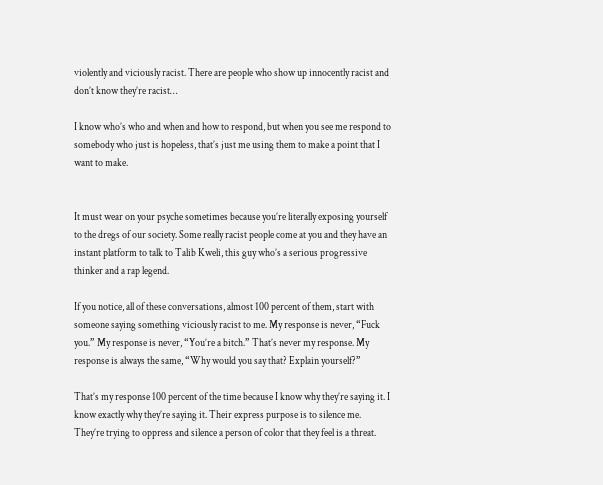violently and viciously racist. There are people who show up innocently racist and don’t know they’re racist…

I know who’s who and when and how to respond, but when you see me respond to somebody who just is hopeless, that’s just me using them to make a point that I want to make.


It must wear on your psyche sometimes because you’re literally exposing yourself to the dregs of our society. Some really racist people come at you and they have an instant platform to talk to Talib Kweli, this guy who’s a serious progressive thinker and a rap legend.

If you notice, all of these conversations, almost 100 percent of them, start with someone saying something viciously racist to me. My response is never, “Fuck you.” My response is never, “You’re a bitch.” That’s never my response. My response is always the same, “Why would you say that? Explain yourself?”

That’s my response 100 percent of the time because I know why they’re saying it. I know exactly why they’re saying it. Their express purpose is to silence me. They’re trying to oppress and silence a person of color that they feel is a threat.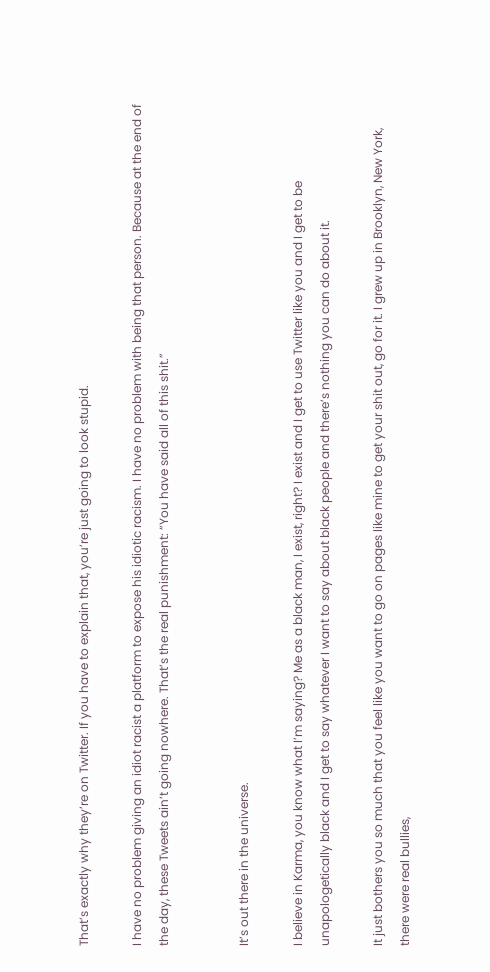That’s exactly why they’re on Twitter. If you have to explain that, you’re just going to look stupid.

I have no problem giving an idiot racist a platform to expose his idiotic racism. I have no problem with being that person. Because at the end of the day, these Tweets ain’t going nowhere. That’s the real punishment: “You have said all of this shit.”


It’s out there in the universe.

I believe in Karma, you know what I’m saying? Me as a black man, I exist, right? I exist and I get to use Twitter like you and I get to be unapologetically black and I get to say whatever I want to say about black people and there’s nothing you can do about it.

It just bothers you so much that you feel like you want to go on pages like mine to get your shit out, go for it. I grew up in Brooklyn, New York, there were real bullies,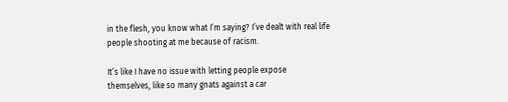in the flesh, you know what I’m saying? I’ve dealt with real life people shooting at me because of racism.

It’s like I have no issue with letting people expose themselves, like so many gnats against a car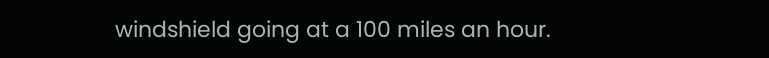windshield going at a 100 miles an hour.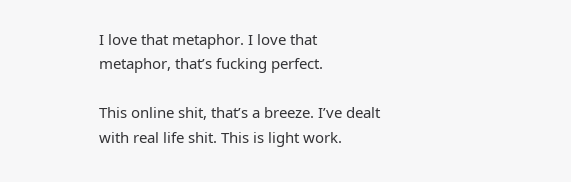I love that metaphor. I love that metaphor, that’s fucking perfect.

This online shit, that’s a breeze. I’ve dealt with real life shit. This is light work.